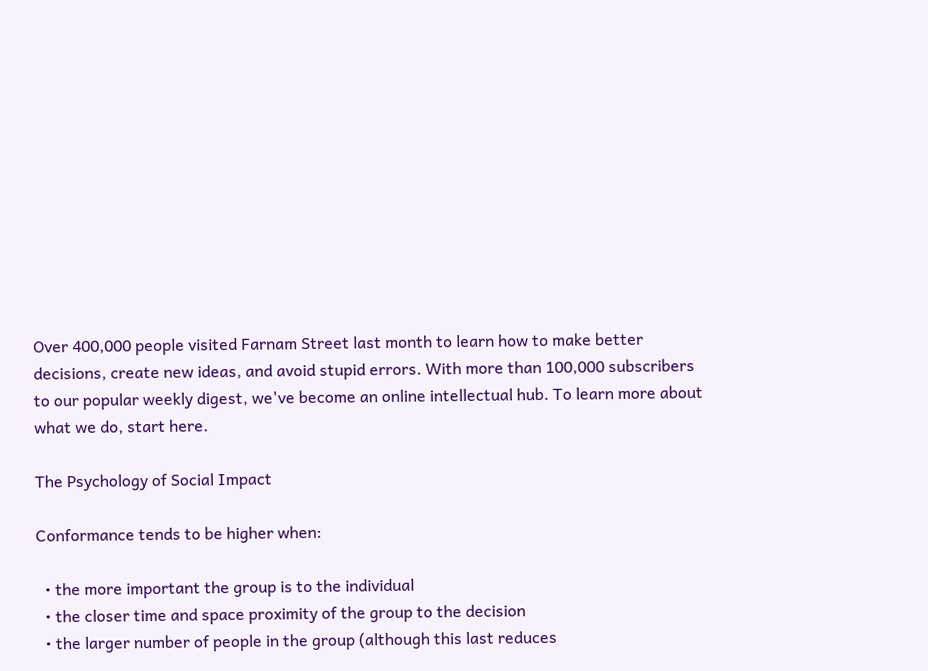Over 400,000 people visited Farnam Street last month to learn how to make better decisions, create new ideas, and avoid stupid errors. With more than 100,000 subscribers to our popular weekly digest, we've become an online intellectual hub. To learn more about what we do, start here.

The Psychology of Social Impact

Conformance tends to be higher when:

  • the more important the group is to the individual
  • the closer time and space proximity of the group to the decision
  • the larger number of people in the group (although this last reduces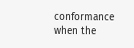conformance when the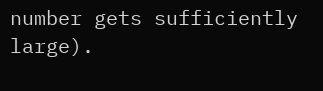number gets sufficiently large).